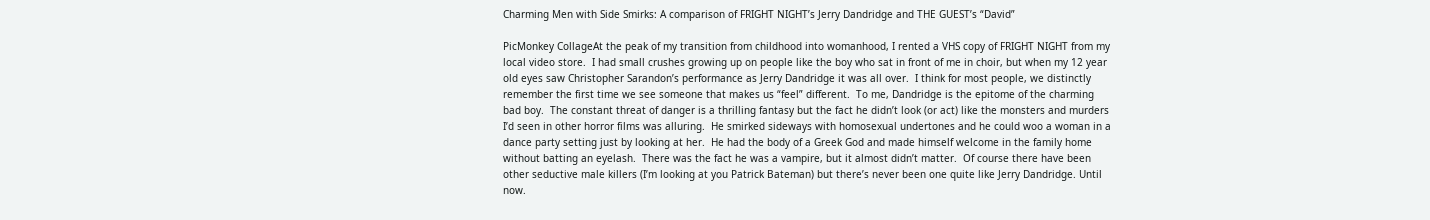Charming Men with Side Smirks: A comparison of FRIGHT NIGHT’s Jerry Dandridge and THE GUEST’s “David”

PicMonkey CollageAt the peak of my transition from childhood into womanhood, I rented a VHS copy of FRIGHT NIGHT from my local video store.  I had small crushes growing up on people like the boy who sat in front of me in choir, but when my 12 year old eyes saw Christopher Sarandon’s performance as Jerry Dandridge it was all over.  I think for most people, we distinctly remember the first time we see someone that makes us “feel” different.  To me, Dandridge is the epitome of the charming bad boy.  The constant threat of danger is a thrilling fantasy but the fact he didn’t look (or act) like the monsters and murders I’d seen in other horror films was alluring.  He smirked sideways with homosexual undertones and he could woo a woman in a dance party setting just by looking at her.  He had the body of a Greek God and made himself welcome in the family home without batting an eyelash.  There was the fact he was a vampire, but it almost didn’t matter.  Of course there have been other seductive male killers (I’m looking at you Patrick Bateman) but there’s never been one quite like Jerry Dandridge. Until now.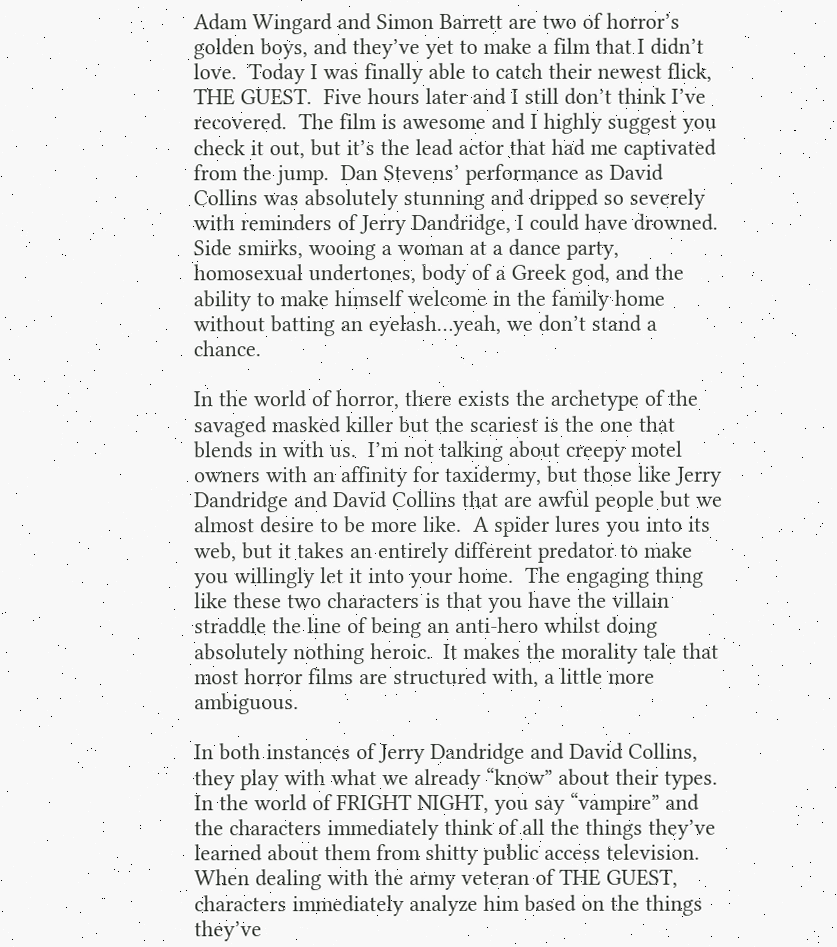Adam Wingard and Simon Barrett are two of horror’s golden boys, and they’ve yet to make a film that I didn’t love.  Today I was finally able to catch their newest flick, THE GUEST.  Five hours later and I still don’t think I’ve recovered.  The film is awesome and I highly suggest you check it out, but it’s the lead actor that had me captivated from the jump.  Dan Stevens’ performance as David Collins was absolutely stunning and dripped so severely with reminders of Jerry Dandridge, I could have drowned.  Side smirks, wooing a woman at a dance party, homosexual undertones, body of a Greek god, and the ability to make himself welcome in the family home without batting an eyelash…yeah, we don’t stand a chance.

In the world of horror, there exists the archetype of the savaged masked killer but the scariest is the one that blends in with us.  I’m not talking about creepy motel owners with an affinity for taxidermy, but those like Jerry Dandridge and David Collins that are awful people but we almost desire to be more like.  A spider lures you into its web, but it takes an entirely different predator to make you willingly let it into your home.  The engaging thing like these two characters is that you have the villain straddle the line of being an anti-hero whilst doing absolutely nothing heroic.  It makes the morality tale that most horror films are structured with, a little more ambiguous.

In both instances of Jerry Dandridge and David Collins, they play with what we already “know” about their types.  In the world of FRIGHT NIGHT, you say “vampire” and the characters immediately think of all the things they’ve learned about them from shitty public access television.  When dealing with the army veteran of THE GUEST, characters immediately analyze him based on the things they’ve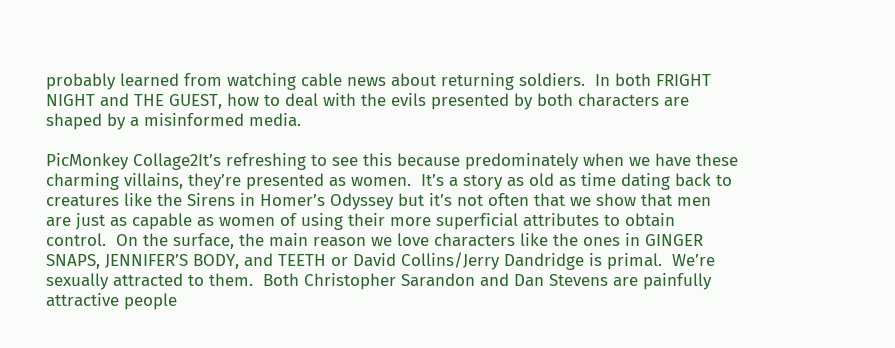probably learned from watching cable news about returning soldiers.  In both FRIGHT NIGHT and THE GUEST, how to deal with the evils presented by both characters are shaped by a misinformed media.

PicMonkey Collage2It’s refreshing to see this because predominately when we have these charming villains, they’re presented as women.  It’s a story as old as time dating back to creatures like the Sirens in Homer’s Odyssey but it’s not often that we show that men are just as capable as women of using their more superficial attributes to obtain control.  On the surface, the main reason we love characters like the ones in GINGER SNAPS, JENNIFER’S BODY, and TEETH or David Collins/Jerry Dandridge is primal.  We’re sexually attracted to them.  Both Christopher Sarandon and Dan Stevens are painfully attractive people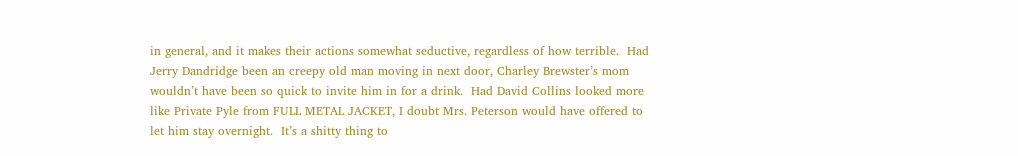in general, and it makes their actions somewhat seductive, regardless of how terrible.  Had Jerry Dandridge been an creepy old man moving in next door, Charley Brewster’s mom wouldn’t have been so quick to invite him in for a drink.  Had David Collins looked more like Private Pyle from FULL METAL JACKET, I doubt Mrs. Peterson would have offered to let him stay overnight.  It’s a shitty thing to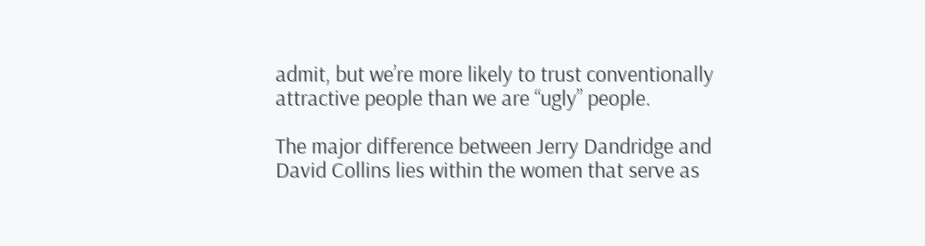admit, but we’re more likely to trust conventionally attractive people than we are “ugly” people.

The major difference between Jerry Dandridge and David Collins lies within the women that serve as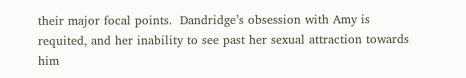their major focal points.  Dandridge’s obsession with Amy is requited, and her inability to see past her sexual attraction towards him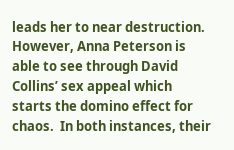leads her to near destruction.  However, Anna Peterson is able to see through David Collins’ sex appeal which starts the domino effect for chaos.  In both instances, their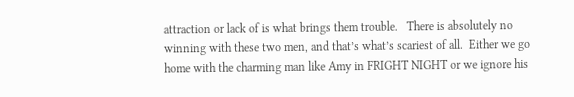attraction or lack of is what brings them trouble.   There is absolutely no winning with these two men, and that’s what’s scariest of all.  Either we go home with the charming man like Amy in FRIGHT NIGHT or we ignore his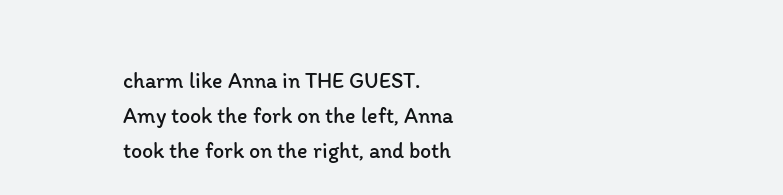charm like Anna in THE GUEST.  Amy took the fork on the left, Anna took the fork on the right, and both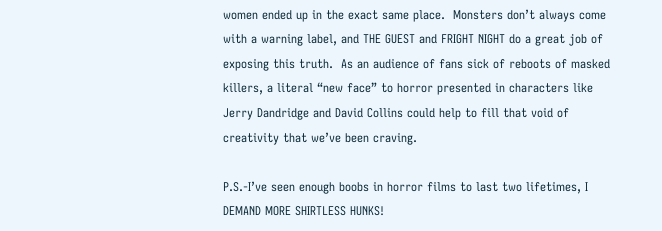women ended up in the exact same place.  Monsters don’t always come with a warning label, and THE GUEST and FRIGHT NIGHT do a great job of exposing this truth.  As an audience of fans sick of reboots of masked killers, a literal “new face” to horror presented in characters like Jerry Dandridge and David Collins could help to fill that void of creativity that we’ve been craving.

P.S.-I’ve seen enough boobs in horror films to last two lifetimes, I DEMAND MORE SHIRTLESS HUNKS!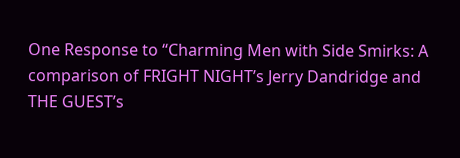One Response to “Charming Men with Side Smirks: A comparison of FRIGHT NIGHT’s Jerry Dandridge and THE GUEST’s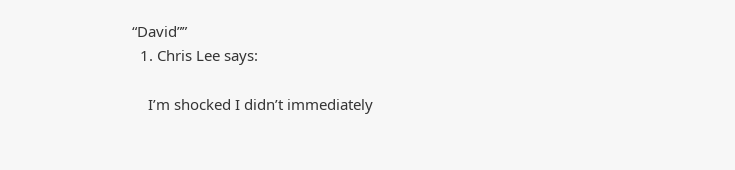“David””
  1. Chris Lee says:

    I’m shocked I didn’t immediately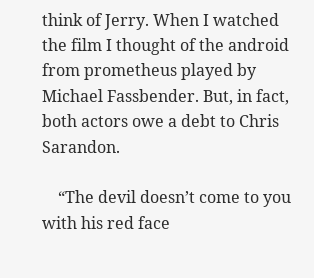think of Jerry. When I watched the film I thought of the android from prometheus played by Michael Fassbender. But, in fact, both actors owe a debt to Chris Sarandon.

    “The devil doesn’t come to you with his red face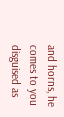and horns, he comes to you disguised as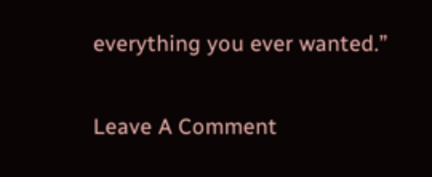everything you ever wanted.”

Leave A Comment